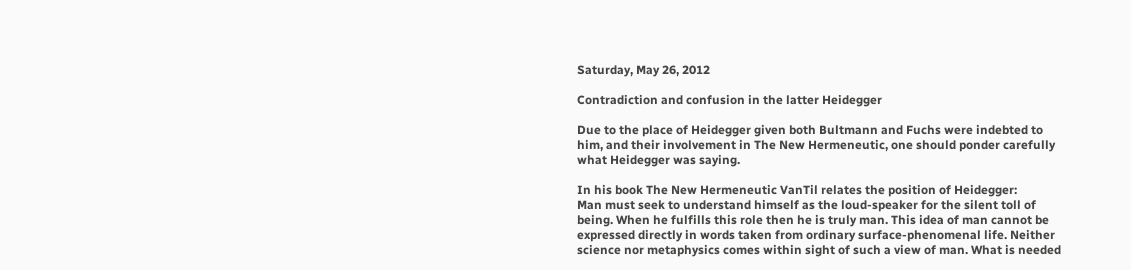Saturday, May 26, 2012

Contradiction and confusion in the latter Heidegger

Due to the place of Heidegger given both Bultmann and Fuchs were indebted to him, and their involvement in The New Hermeneutic, one should ponder carefully what Heidegger was saying.

In his book The New Hermeneutic VanTil relates the position of Heidegger:
Man must seek to understand himself as the loud-speaker for the silent toll of being. When he fulfills this role then he is truly man. This idea of man cannot be expressed directly in words taken from ordinary surface-phenomenal life. Neither science nor metaphysics comes within sight of such a view of man. What is needed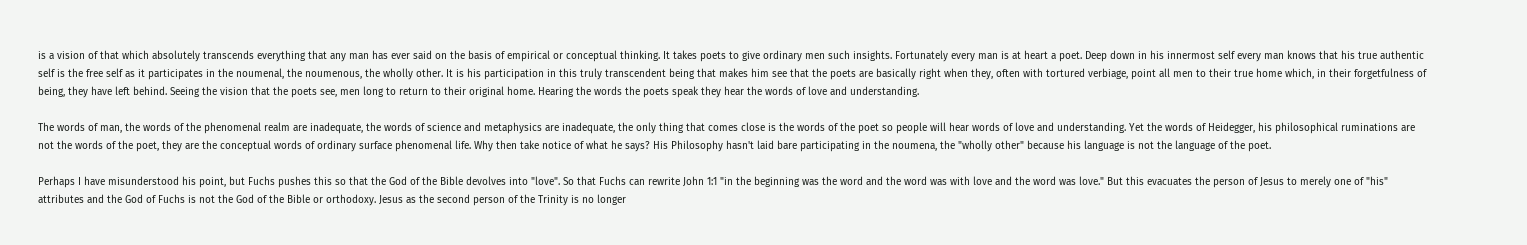is a vision of that which absolutely transcends everything that any man has ever said on the basis of empirical or conceptual thinking. It takes poets to give ordinary men such insights. Fortunately every man is at heart a poet. Deep down in his innermost self every man knows that his true authentic self is the free self as it participates in the noumenal, the noumenous, the wholly other. It is his participation in this truly transcendent being that makes him see that the poets are basically right when they, often with tortured verbiage, point all men to their true home which, in their forgetfulness of being, they have left behind. Seeing the vision that the poets see, men long to return to their original home. Hearing the words the poets speak they hear the words of love and understanding.

The words of man, the words of the phenomenal realm are inadequate, the words of science and metaphysics are inadequate, the only thing that comes close is the words of the poet so people will hear words of love and understanding. Yet the words of Heidegger, his philosophical ruminations are not the words of the poet, they are the conceptual words of ordinary surface phenomenal life. Why then take notice of what he says? His Philosophy hasn't laid bare participating in the noumena, the "wholly other" because his language is not the language of the poet.

Perhaps I have misunderstood his point, but Fuchs pushes this so that the God of the Bible devolves into "love". So that Fuchs can rewrite John 1:1 "in the beginning was the word and the word was with love and the word was love." But this evacuates the person of Jesus to merely one of "his" attributes and the God of Fuchs is not the God of the Bible or orthodoxy. Jesus as the second person of the Trinity is no longer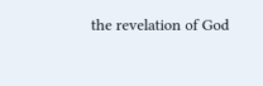the revelation of God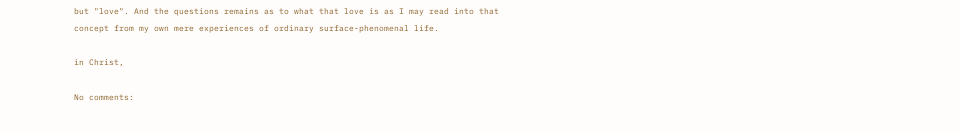but "love". And the questions remains as to what that love is as I may read into that concept from my own mere experiences of ordinary surface-phenomenal life.

in Christ,

No comments: